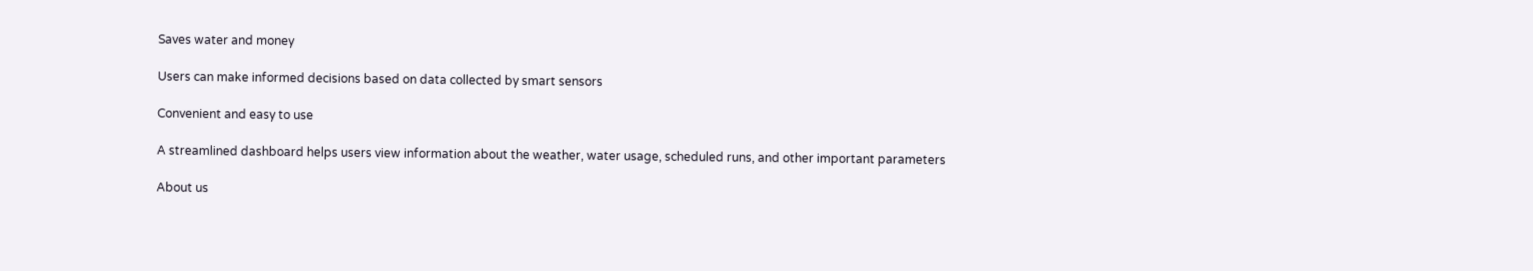Saves water and money

Users can make informed decisions based on data collected by smart sensors

Convenient and easy to use

A streamlined dashboard helps users view information about the weather, water usage, scheduled runs, and other important parameters

About us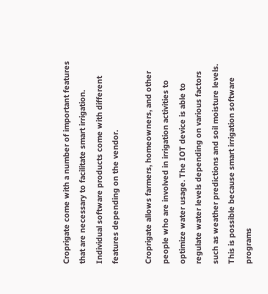Croprigate come with a number of important features that are necessary to facilitate smart irrigation. Individual software products come with different features depending on the vendor.

Croprigate allows farmers, homeowners, and other people who are involved in irrigation activities to optimize water usage. The IOT device is able to regulate water levels depending on various factors such as weather predictions and soil moisture levels. This is possible because smart irrigation software programs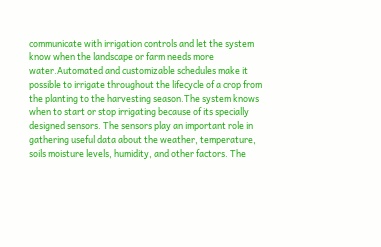communicate with irrigation controls and let the system know when the landscape or farm needs more water.Automated and customizable schedules make it possible to irrigate throughout the lifecycle of a crop from the planting to the harvesting season.The system knows when to start or stop irrigating because of its specially designed sensors. The sensors play an important role in gathering useful data about the weather, temperature, soils moisture levels, humidity, and other factors. The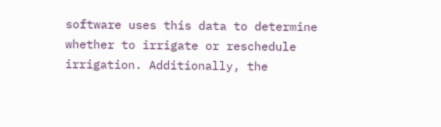software uses this data to determine whether to irrigate or reschedule irrigation. Additionally, the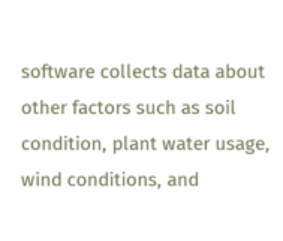software collects data about other factors such as soil condition, plant water usage, wind conditions, and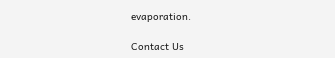evaporation.

Contact Us